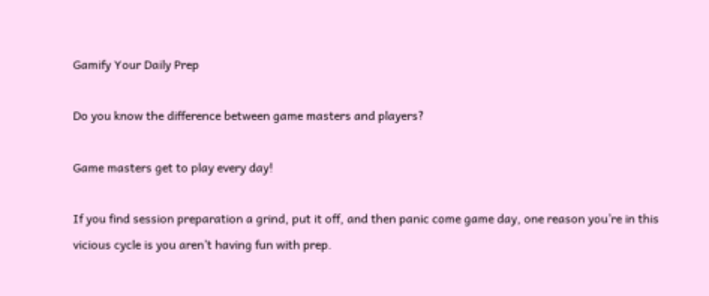Gamify Your Daily Prep

Do you know the difference between game masters and players?

Game masters get to play every day!

If you find session preparation a grind, put it off, and then panic come game day, one reason you’re in this vicious cycle is you aren’t having fun with prep.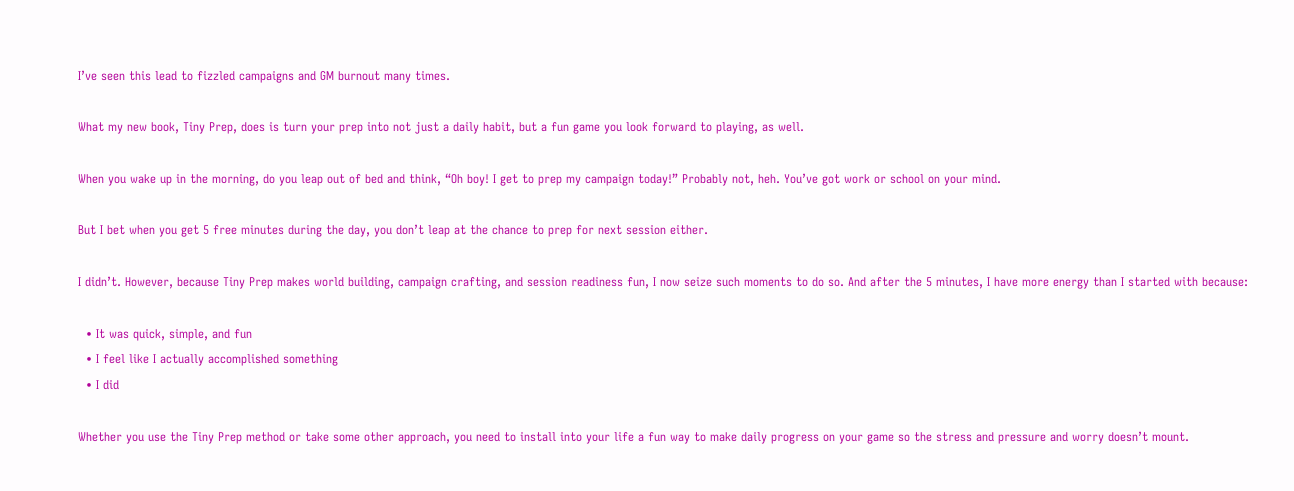I’ve seen this lead to fizzled campaigns and GM burnout many times.

What my new book, Tiny Prep, does is turn your prep into not just a daily habit, but a fun game you look forward to playing, as well.

When you wake up in the morning, do you leap out of bed and think, “Oh boy! I get to prep my campaign today!” Probably not, heh. You’ve got work or school on your mind.

But I bet when you get 5 free minutes during the day, you don’t leap at the chance to prep for next session either.

I didn’t. However, because Tiny Prep makes world building, campaign crafting, and session readiness fun, I now seize such moments to do so. And after the 5 minutes, I have more energy than I started with because:

  • It was quick, simple, and fun
  • I feel like I actually accomplished something
  • I did

Whether you use the Tiny Prep method or take some other approach, you need to install into your life a fun way to make daily progress on your game so the stress and pressure and worry doesn’t mount.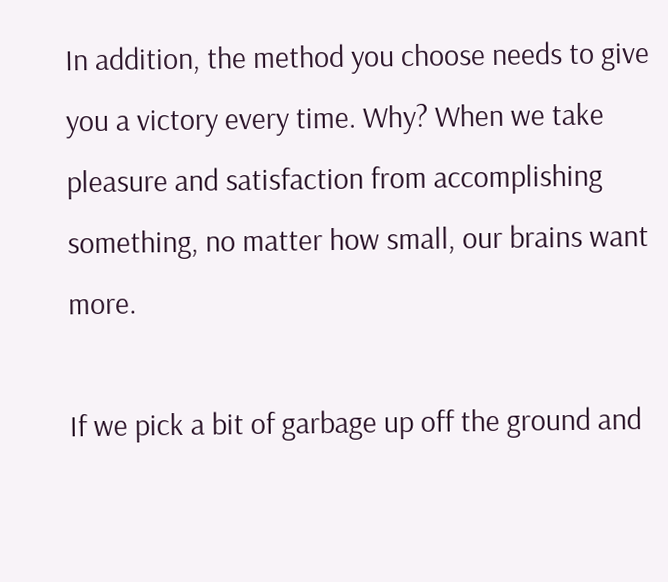In addition, the method you choose needs to give you a victory every time. Why? When we take pleasure and satisfaction from accomplishing something, no matter how small, our brains want more.

If we pick a bit of garbage up off the ground and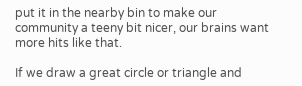put it in the nearby bin to make our community a teeny bit nicer, our brains want more hits like that.

If we draw a great circle or triangle and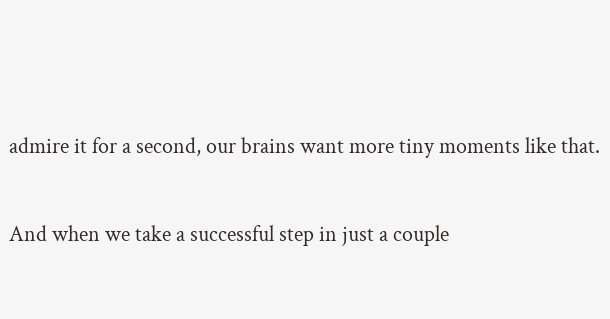admire it for a second, our brains want more tiny moments like that.

And when we take a successful step in just a couple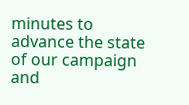minutes to advance the state of our campaign and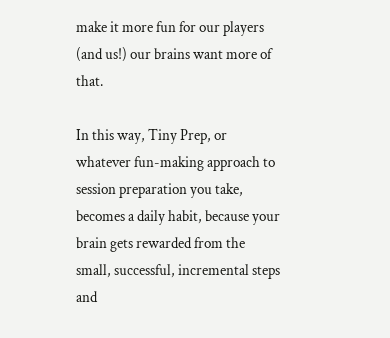make it more fun for our players (and us!) our brains want more of that.

In this way, Tiny Prep, or whatever fun-making approach to session preparation you take, becomes a daily habit, because your brain gets rewarded from the small, successful, incremental steps and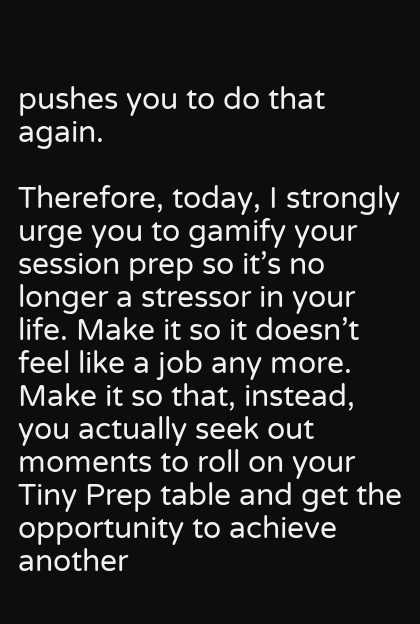pushes you to do that again.

Therefore, today, I strongly urge you to gamify your session prep so it’s no longer a stressor in your life. Make it so it doesn’t feel like a job any more. Make it so that, instead, you actually seek out moments to roll on your Tiny Prep table and get the opportunity to achieve another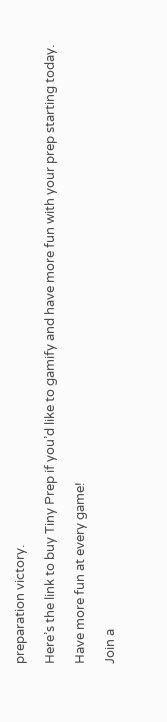preparation victory.

Here’s the link to buy Tiny Prep if you’d like to gamify and have more fun with your prep starting today.

Have more fun at every game!

Join a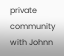private community with Johnn